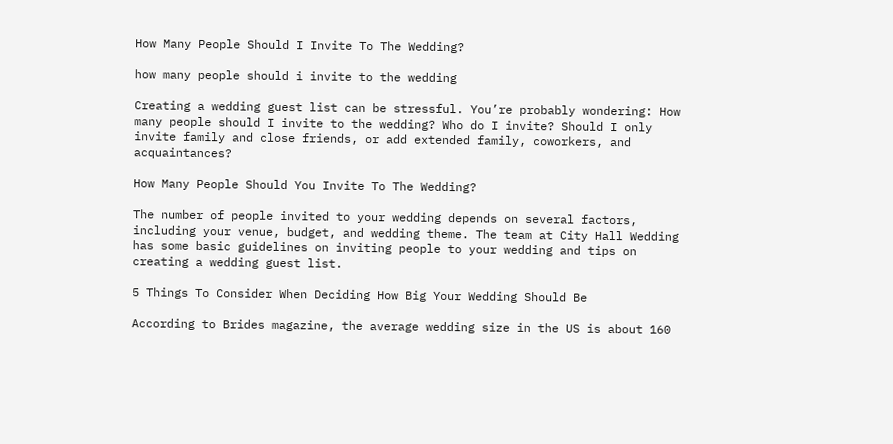How Many People Should I Invite To The Wedding?

how many people should i invite to the wedding

Creating a wedding guest list can be stressful. You’re probably wondering: How many people should I invite to the wedding? Who do I invite? Should I only invite family and close friends, or add extended family, coworkers, and acquaintances?

How Many People Should You Invite To The Wedding?

The number of people invited to your wedding depends on several factors, including your venue, budget, and wedding theme. The team at City Hall Wedding has some basic guidelines on inviting people to your wedding and tips on creating a wedding guest list.

5 Things To Consider When Deciding How Big Your Wedding Should Be

According to Brides magazine, the average wedding size in the US is about 160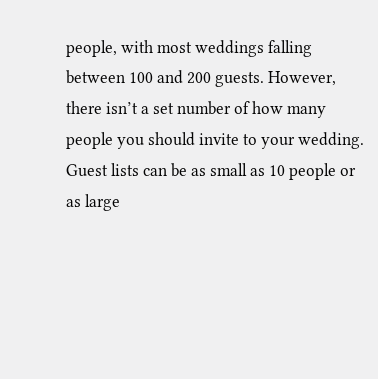people, with most weddings falling between 100 and 200 guests. However, there isn’t a set number of how many people you should invite to your wedding. Guest lists can be as small as 10 people or as large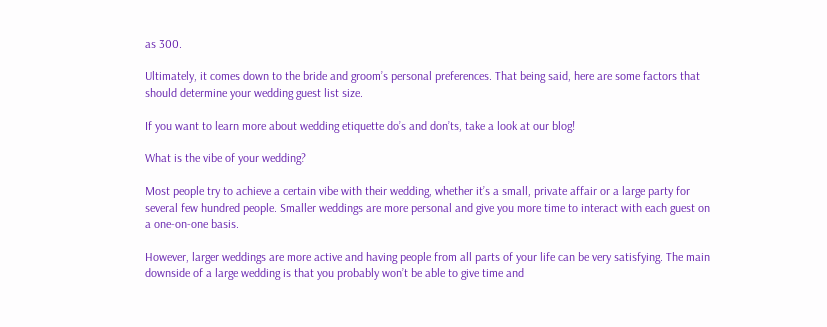as 300.

Ultimately, it comes down to the bride and groom’s personal preferences. That being said, here are some factors that should determine your wedding guest list size.

If you want to learn more about wedding etiquette do’s and don’ts, take a look at our blog!

What is the vibe of your wedding?

Most people try to achieve a certain vibe with their wedding, whether it’s a small, private affair or a large party for several few hundred people. Smaller weddings are more personal and give you more time to interact with each guest on a one-on-one basis.

However, larger weddings are more active and having people from all parts of your life can be very satisfying. The main downside of a large wedding is that you probably won’t be able to give time and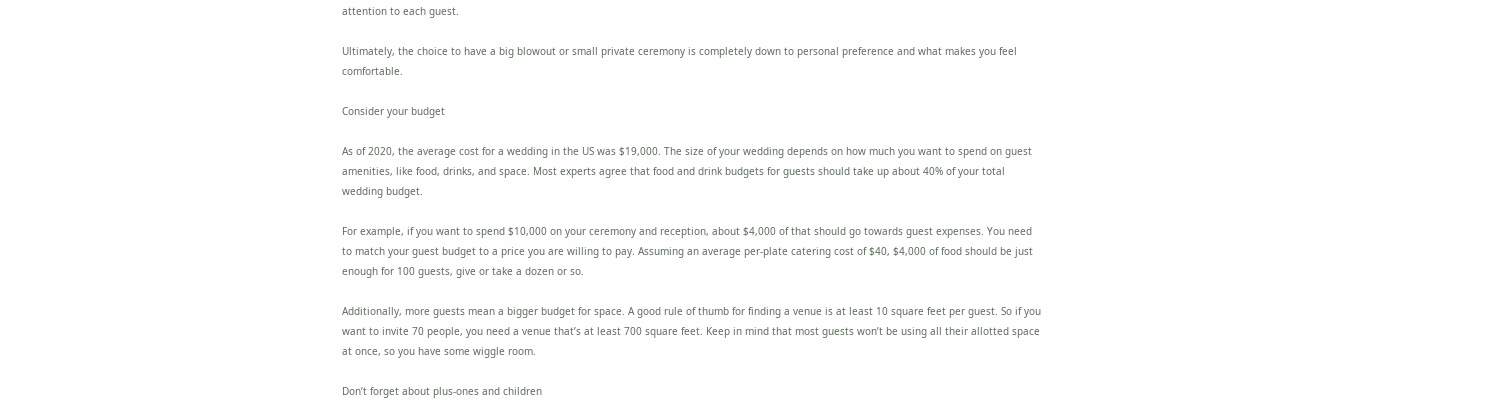attention to each guest.

Ultimately, the choice to have a big blowout or small private ceremony is completely down to personal preference and what makes you feel comfortable.

Consider your budget

As of 2020, the average cost for a wedding in the US was $19,000. The size of your wedding depends on how much you want to spend on guest amenities, like food, drinks, and space. Most experts agree that food and drink budgets for guests should take up about 40% of your total wedding budget.

For example, if you want to spend $10,000 on your ceremony and reception, about $4,000 of that should go towards guest expenses. You need to match your guest budget to a price you are willing to pay. Assuming an average per-plate catering cost of $40, $4,000 of food should be just enough for 100 guests, give or take a dozen or so.

Additionally, more guests mean a bigger budget for space. A good rule of thumb for finding a venue is at least 10 square feet per guest. So if you want to invite 70 people, you need a venue that’s at least 700 square feet. Keep in mind that most guests won’t be using all their allotted space at once, so you have some wiggle room.

Don’t forget about plus-ones and children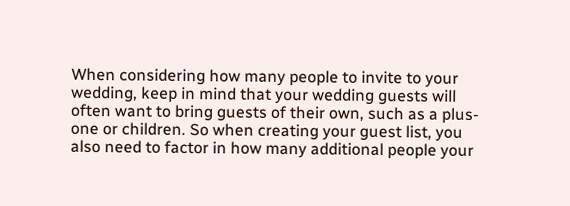When considering how many people to invite to your wedding, keep in mind that your wedding guests will often want to bring guests of their own, such as a plus-one or children. So when creating your guest list, you also need to factor in how many additional people your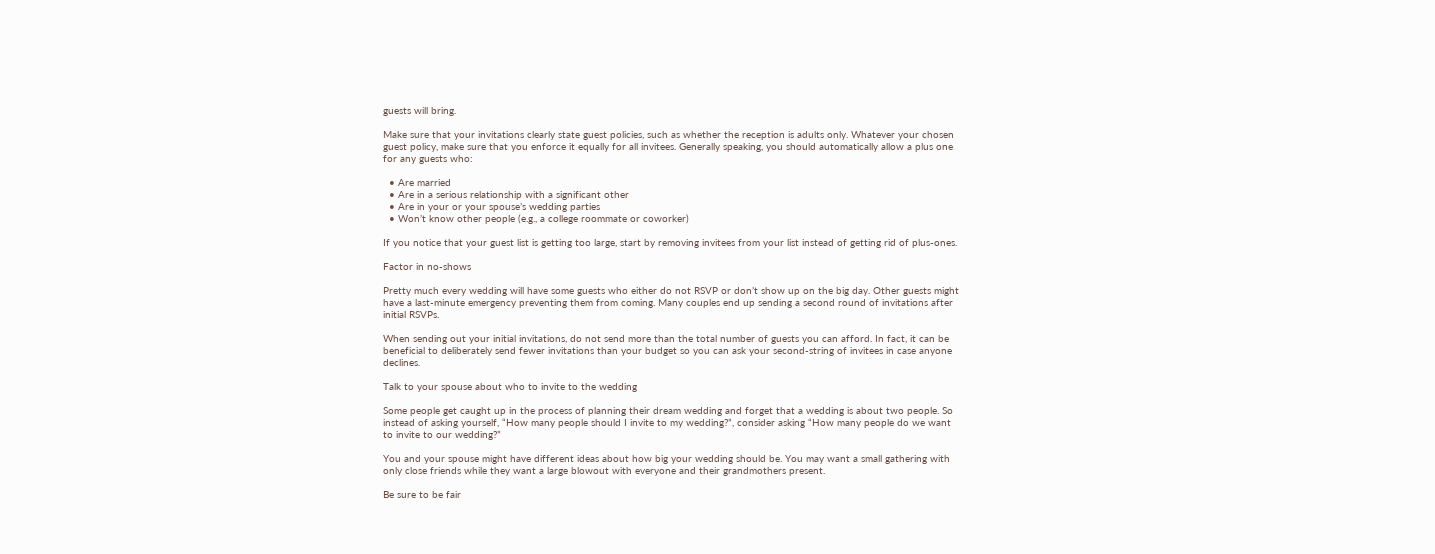guests will bring.

Make sure that your invitations clearly state guest policies, such as whether the reception is adults only. Whatever your chosen guest policy, make sure that you enforce it equally for all invitees. Generally speaking, you should automatically allow a plus one for any guests who:

  • Are married
  • Are in a serious relationship with a significant other
  • Are in your or your spouse’s wedding parties
  • Won’t know other people (e.g., a college roommate or coworker)

If you notice that your guest list is getting too large, start by removing invitees from your list instead of getting rid of plus-ones.

Factor in no-shows

Pretty much every wedding will have some guests who either do not RSVP or don’t show up on the big day. Other guests might have a last-minute emergency preventing them from coming. Many couples end up sending a second round of invitations after initial RSVPs.

When sending out your initial invitations, do not send more than the total number of guests you can afford. In fact, it can be beneficial to deliberately send fewer invitations than your budget so you can ask your second-string of invitees in case anyone declines.

Talk to your spouse about who to invite to the wedding

Some people get caught up in the process of planning their dream wedding and forget that a wedding is about two people. So instead of asking yourself, “How many people should I invite to my wedding?”, consider asking “How many people do we want to invite to our wedding?”

You and your spouse might have different ideas about how big your wedding should be. You may want a small gathering with only close friends while they want a large blowout with everyone and their grandmothers present.

Be sure to be fair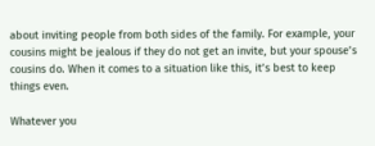about inviting people from both sides of the family. For example, your cousins might be jealous if they do not get an invite, but your spouse’s cousins do. When it comes to a situation like this, it’s best to keep things even.

Whatever you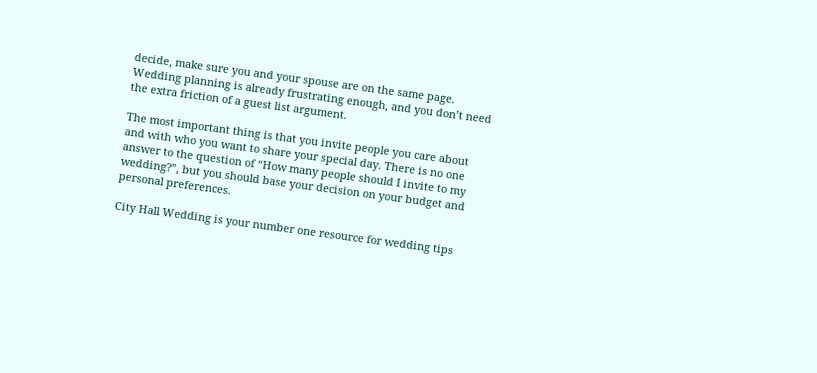decide, make sure you and your spouse are on the same page. Wedding planning is already frustrating enough, and you don’t need the extra friction of a guest list argument.

The most important thing is that you invite people you care about and with who you want to share your special day. There is no one answer to the question of “How many people should I invite to my wedding?”, but you should base your decision on your budget and personal preferences.

City Hall Wedding is your number one resource for wedding tips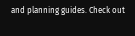and planning guides. Check out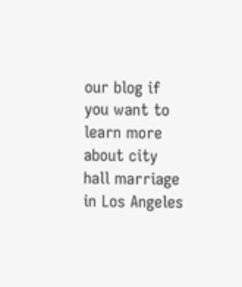our blog if you want to learn more about city hall marriage in Los Angeles